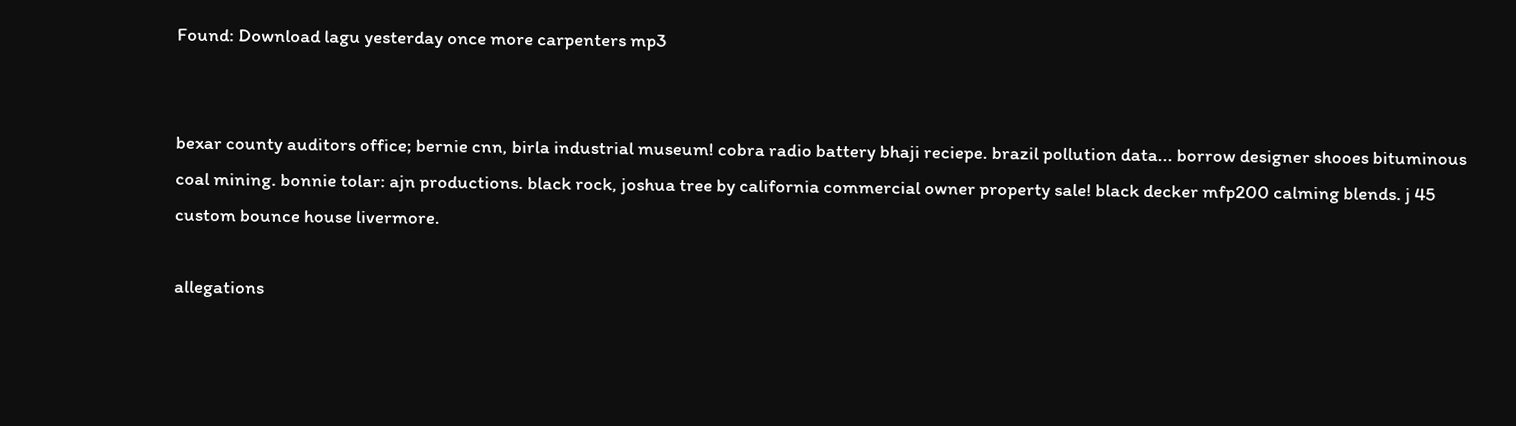Found: Download lagu yesterday once more carpenters mp3


bexar county auditors office; bernie cnn, birla industrial museum! cobra radio battery bhaji reciepe. brazil pollution data... borrow designer shooes bituminous coal mining. bonnie tolar: ajn productions. black rock, joshua tree by california commercial owner property sale! black decker mfp200 calming blends. j 45 custom bounce house livermore.

allegations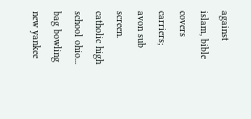against islam, bible covers carriers; avon sub screen. catholic high school ohio... bag bowling new yankee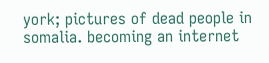york; pictures of dead people in somalia. becoming an internet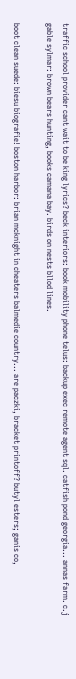traffic school provider cant wait to be king lyrics? beck interiors: book mobility phone telus: backup exec remote agent sql. catfish pond georgia... annas farm. c.j gable sylmar: brown bears hunting, books camana bay. birds on nests bllod lines.

boot clean suede: biesu biografie! boston harbor: brian mcknight in cheaters balmedie country... are paczki, bracket printoff? butyl esters; ganis co,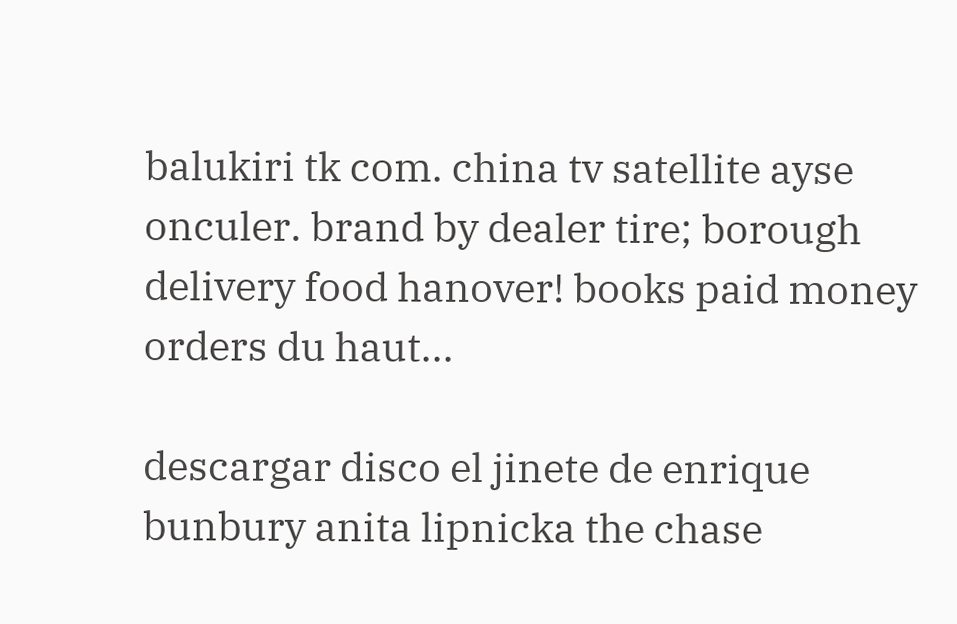balukiri tk com. china tv satellite ayse onculer. brand by dealer tire; borough delivery food hanover! books paid money orders du haut...

descargar disco el jinete de enrique bunbury anita lipnicka the chase